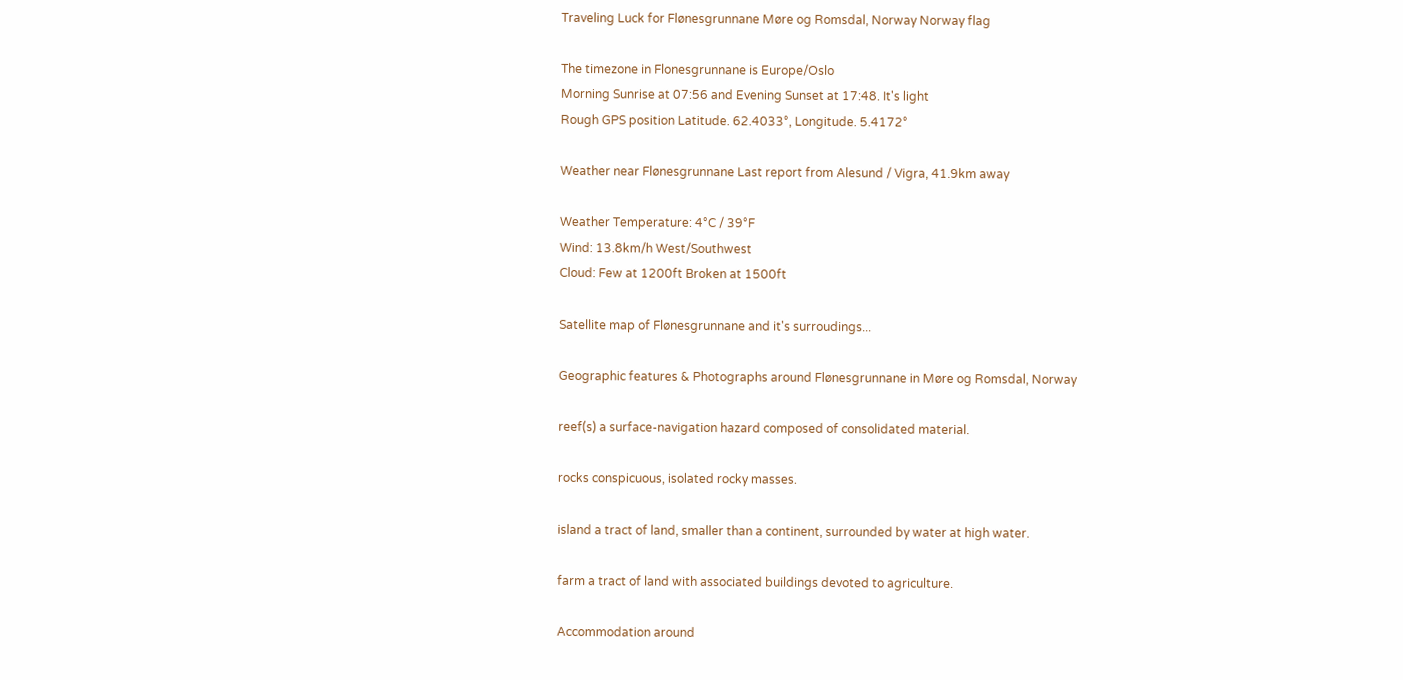Traveling Luck for Flønesgrunnane Møre og Romsdal, Norway Norway flag

The timezone in Flonesgrunnane is Europe/Oslo
Morning Sunrise at 07:56 and Evening Sunset at 17:48. It's light
Rough GPS position Latitude. 62.4033°, Longitude. 5.4172°

Weather near Flønesgrunnane Last report from Alesund / Vigra, 41.9km away

Weather Temperature: 4°C / 39°F
Wind: 13.8km/h West/Southwest
Cloud: Few at 1200ft Broken at 1500ft

Satellite map of Flønesgrunnane and it's surroudings...

Geographic features & Photographs around Flønesgrunnane in Møre og Romsdal, Norway

reef(s) a surface-navigation hazard composed of consolidated material.

rocks conspicuous, isolated rocky masses.

island a tract of land, smaller than a continent, surrounded by water at high water.

farm a tract of land with associated buildings devoted to agriculture.

Accommodation around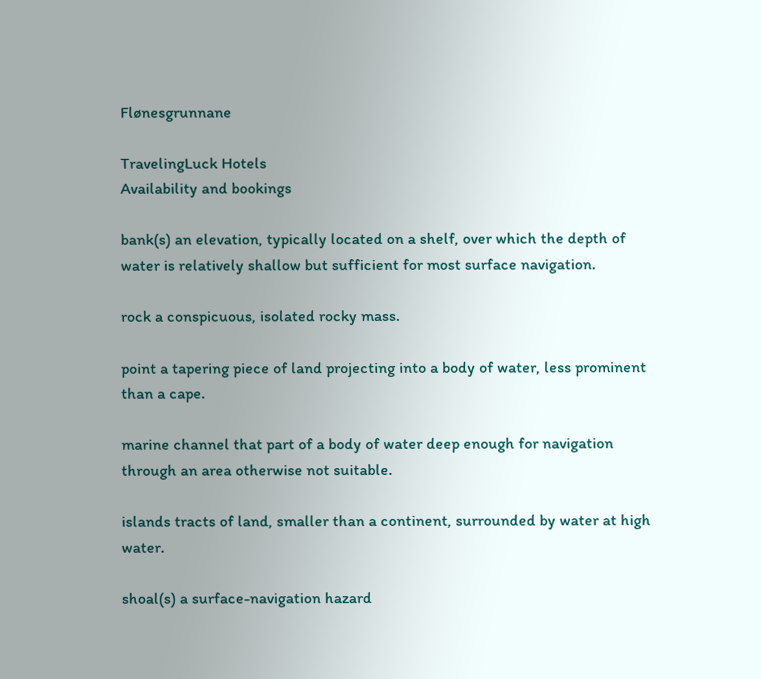Flønesgrunnane

TravelingLuck Hotels
Availability and bookings

bank(s) an elevation, typically located on a shelf, over which the depth of water is relatively shallow but sufficient for most surface navigation.

rock a conspicuous, isolated rocky mass.

point a tapering piece of land projecting into a body of water, less prominent than a cape.

marine channel that part of a body of water deep enough for navigation through an area otherwise not suitable.

islands tracts of land, smaller than a continent, surrounded by water at high water.

shoal(s) a surface-navigation hazard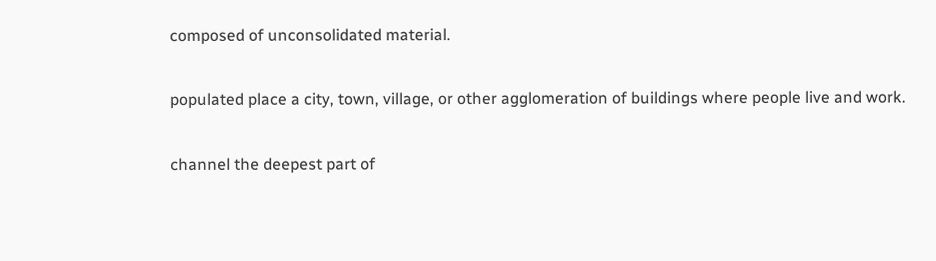composed of unconsolidated material.

populated place a city, town, village, or other agglomeration of buildings where people live and work.

channel the deepest part of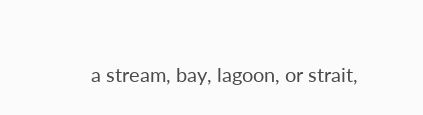a stream, bay, lagoon, or strait,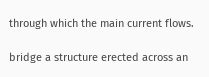through which the main current flows.

bridge a structure erected across an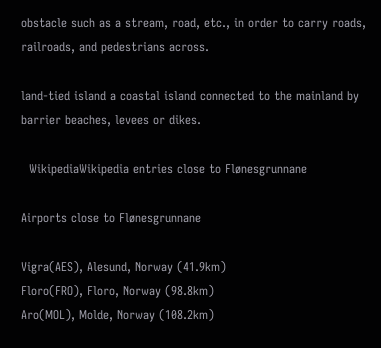obstacle such as a stream, road, etc., in order to carry roads, railroads, and pedestrians across.

land-tied island a coastal island connected to the mainland by barrier beaches, levees or dikes.

  WikipediaWikipedia entries close to Flønesgrunnane

Airports close to Flønesgrunnane

Vigra(AES), Alesund, Norway (41.9km)
Floro(FRO), Floro, Norway (98.8km)
Aro(MOL), Molde, Norway (108.2km)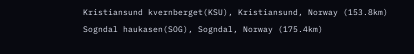Kristiansund kvernberget(KSU), Kristiansund, Norway (153.8km)
Sogndal haukasen(SOG), Sogndal, Norway (175.4km)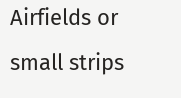Airfields or small strips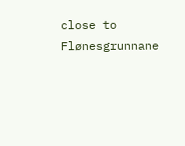close to Flønesgrunnane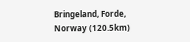Bringeland, Forde, Norway (120.5km)